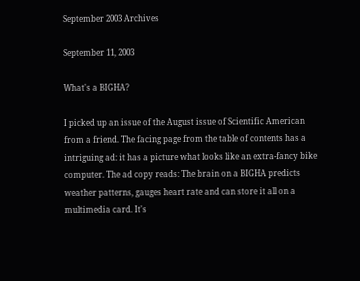September 2003 Archives

September 11, 2003

What's a BIGHA?

I picked up an issue of the August issue of Scientific American from a friend. The facing page from the table of contents has a intriguing ad: it has a picture what looks like an extra-fancy bike computer. The ad copy reads: The brain on a BIGHA predicts weather patterns, gauges heart rate and can store it all on a multimedia card. It's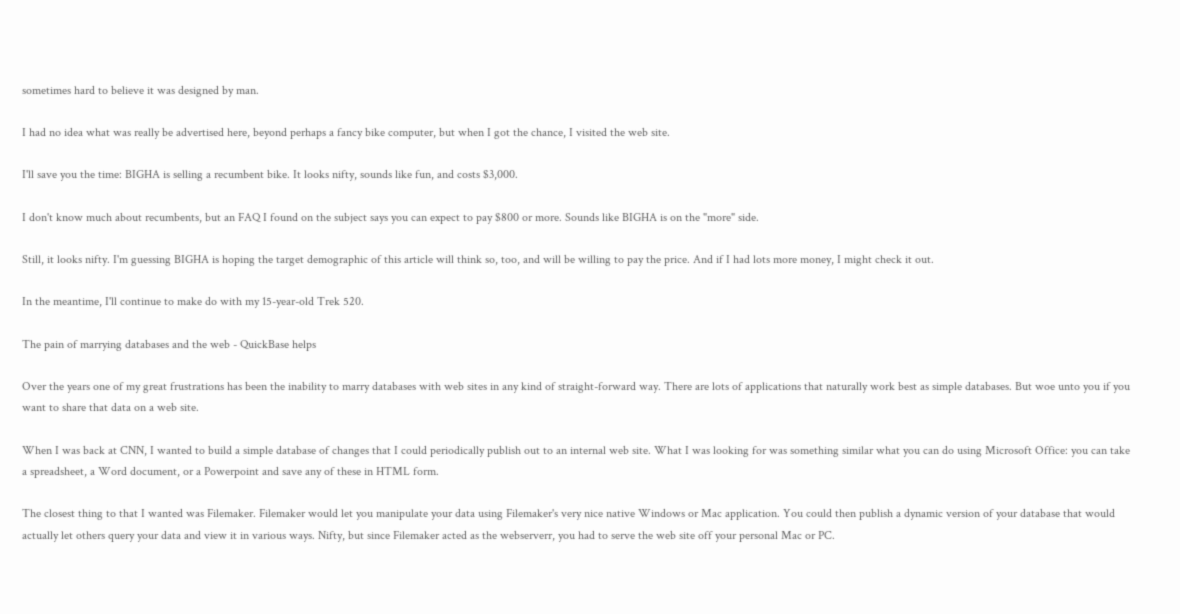sometimes hard to believe it was designed by man.

I had no idea what was really be advertised here, beyond perhaps a fancy bike computer, but when I got the chance, I visited the web site.

I'll save you the time: BIGHA is selling a recumbent bike. It looks nifty, sounds like fun, and costs $3,000.

I don't know much about recumbents, but an FAQ I found on the subject says you can expect to pay $800 or more. Sounds like BIGHA is on the "more" side.

Still, it looks nifty. I'm guessing BIGHA is hoping the target demographic of this article will think so, too, and will be willing to pay the price. And if I had lots more money, I might check it out.

In the meantime, I'll continue to make do with my 15-year-old Trek 520.

The pain of marrying databases and the web - QuickBase helps

Over the years one of my great frustrations has been the inability to marry databases with web sites in any kind of straight-forward way. There are lots of applications that naturally work best as simple databases. But woe unto you if you want to share that data on a web site.

When I was back at CNN, I wanted to build a simple database of changes that I could periodically publish out to an internal web site. What I was looking for was something similar what you can do using Microsoft Office: you can take a spreadsheet, a Word document, or a Powerpoint and save any of these in HTML form.

The closest thing to that I wanted was Filemaker. Filemaker would let you manipulate your data using Filemaker's very nice native Windows or Mac application. You could then publish a dynamic version of your database that would actually let others query your data and view it in various ways. Nifty, but since Filemaker acted as the webserverr, you had to serve the web site off your personal Mac or PC.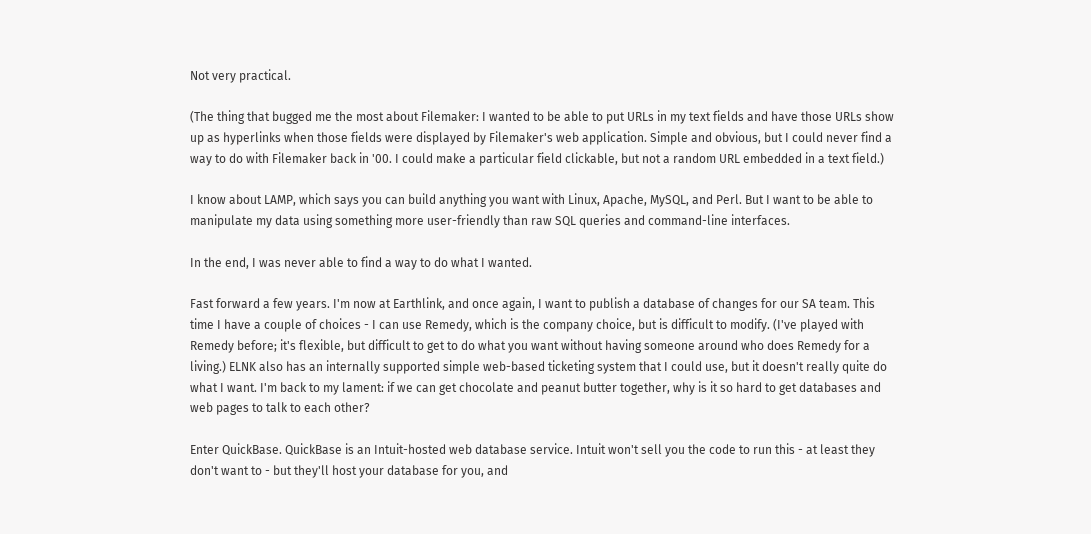Not very practical.

(The thing that bugged me the most about Filemaker: I wanted to be able to put URLs in my text fields and have those URLs show up as hyperlinks when those fields were displayed by Filemaker's web application. Simple and obvious, but I could never find a way to do with Filemaker back in '00. I could make a particular field clickable, but not a random URL embedded in a text field.)

I know about LAMP, which says you can build anything you want with Linux, Apache, MySQL, and Perl. But I want to be able to manipulate my data using something more user-friendly than raw SQL queries and command-line interfaces.

In the end, I was never able to find a way to do what I wanted.

Fast forward a few years. I'm now at Earthlink, and once again, I want to publish a database of changes for our SA team. This time I have a couple of choices - I can use Remedy, which is the company choice, but is difficult to modify. (I've played with Remedy before; it's flexible, but difficult to get to do what you want without having someone around who does Remedy for a living.) ELNK also has an internally supported simple web-based ticketing system that I could use, but it doesn't really quite do what I want. I'm back to my lament: if we can get chocolate and peanut butter together, why is it so hard to get databases and web pages to talk to each other?

Enter QuickBase. QuickBase is an Intuit-hosted web database service. Intuit won't sell you the code to run this - at least they don't want to - but they'll host your database for you, and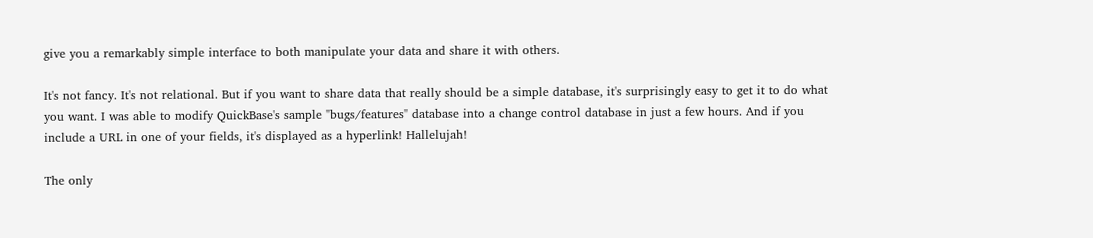give you a remarkably simple interface to both manipulate your data and share it with others.

It's not fancy. It's not relational. But if you want to share data that really should be a simple database, it's surprisingly easy to get it to do what you want. I was able to modify QuickBase's sample "bugs/features" database into a change control database in just a few hours. And if you include a URL in one of your fields, it's displayed as a hyperlink! Hallelujah!

The only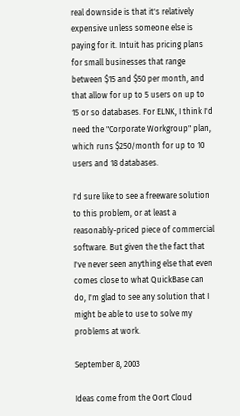real downside is that it's relatively expensive unless someone else is paying for it. Intuit has pricing plans for small businesses that range between $15 and $50 per month, and that allow for up to 5 users on up to 15 or so databases. For ELNK, I think I'd need the "Corporate Workgroup" plan, which runs $250/month for up to 10 users and 18 databases.

I'd sure like to see a freeware solution to this problem, or at least a reasonably-priced piece of commercial software. But given the the fact that I've never seen anything else that even comes close to what QuickBase can do, I'm glad to see any solution that I might be able to use to solve my problems at work.

September 8, 2003

Ideas come from the Oort Cloud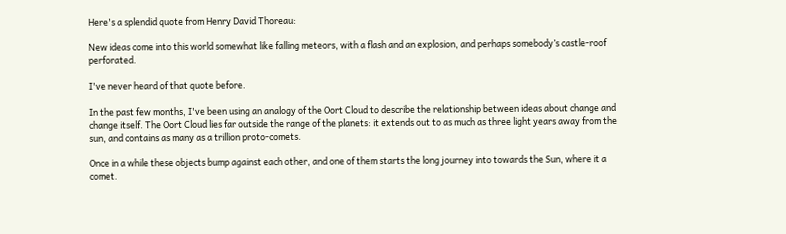Here's a splendid quote from Henry David Thoreau:

New ideas come into this world somewhat like falling meteors, with a flash and an explosion, and perhaps somebody’s castle-roof perforated.

I've never heard of that quote before.

In the past few months, I've been using an analogy of the Oort Cloud to describe the relationship between ideas about change and change itself. The Oort Cloud lies far outside the range of the planets: it extends out to as much as three light years away from the sun, and contains as many as a trillion proto-comets.

Once in a while these objects bump against each other, and one of them starts the long journey into towards the Sun, where it a comet.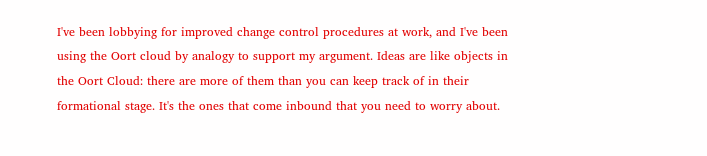I've been lobbying for improved change control procedures at work, and I've been using the Oort cloud by analogy to support my argument. Ideas are like objects in the Oort Cloud: there are more of them than you can keep track of in their formational stage. It's the ones that come inbound that you need to worry about.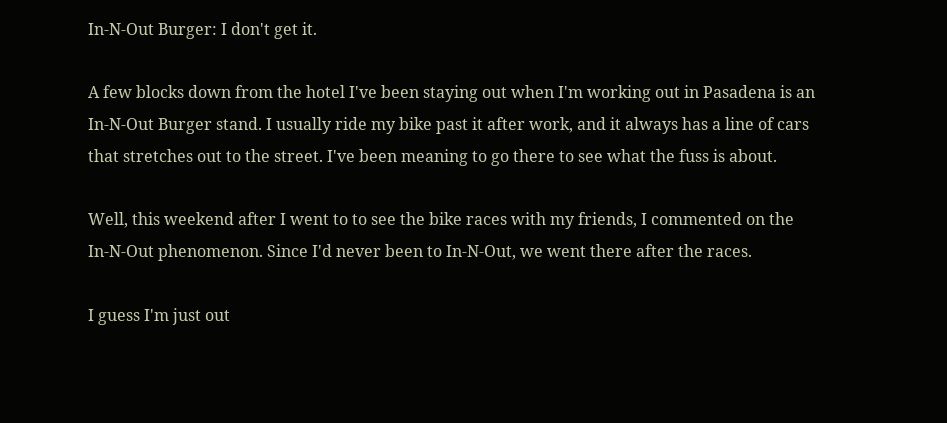In-N-Out Burger: I don't get it.

A few blocks down from the hotel I've been staying out when I'm working out in Pasadena is an In-N-Out Burger stand. I usually ride my bike past it after work, and it always has a line of cars that stretches out to the street. I've been meaning to go there to see what the fuss is about.

Well, this weekend after I went to to see the bike races with my friends, I commented on the In-N-Out phenomenon. Since I'd never been to In-N-Out, we went there after the races.

I guess I'm just out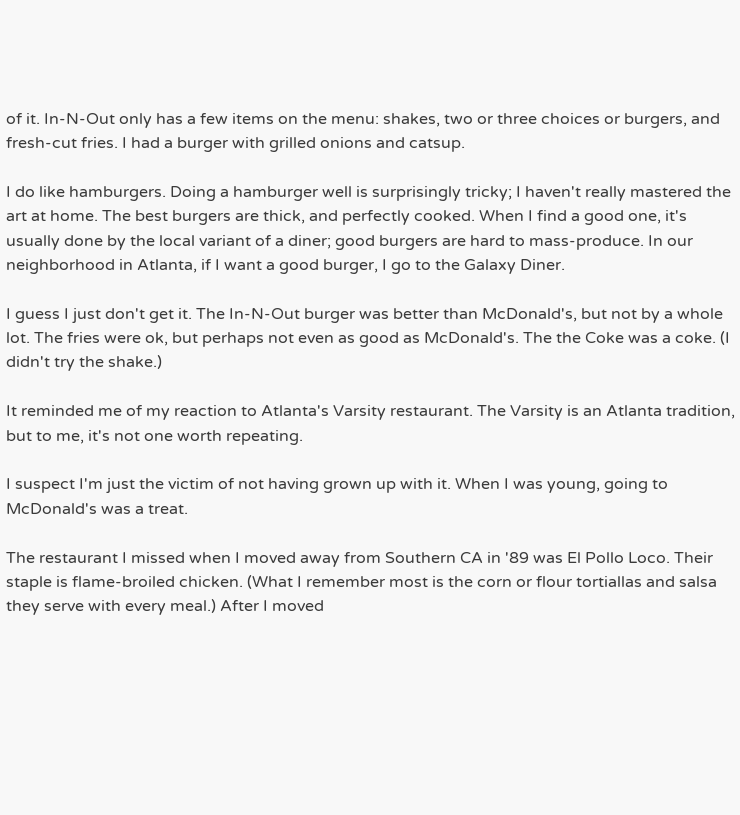of it. In-N-Out only has a few items on the menu: shakes, two or three choices or burgers, and fresh-cut fries. I had a burger with grilled onions and catsup.

I do like hamburgers. Doing a hamburger well is surprisingly tricky; I haven't really mastered the art at home. The best burgers are thick, and perfectly cooked. When I find a good one, it's usually done by the local variant of a diner; good burgers are hard to mass-produce. In our neighborhood in Atlanta, if I want a good burger, I go to the Galaxy Diner.

I guess I just don't get it. The In-N-Out burger was better than McDonald's, but not by a whole lot. The fries were ok, but perhaps not even as good as McDonald's. The the Coke was a coke. (I didn't try the shake.)

It reminded me of my reaction to Atlanta's Varsity restaurant. The Varsity is an Atlanta tradition, but to me, it's not one worth repeating.

I suspect I'm just the victim of not having grown up with it. When I was young, going to McDonald's was a treat.

The restaurant I missed when I moved away from Southern CA in '89 was El Pollo Loco. Their staple is flame-broiled chicken. (What I remember most is the corn or flour tortiallas and salsa they serve with every meal.) After I moved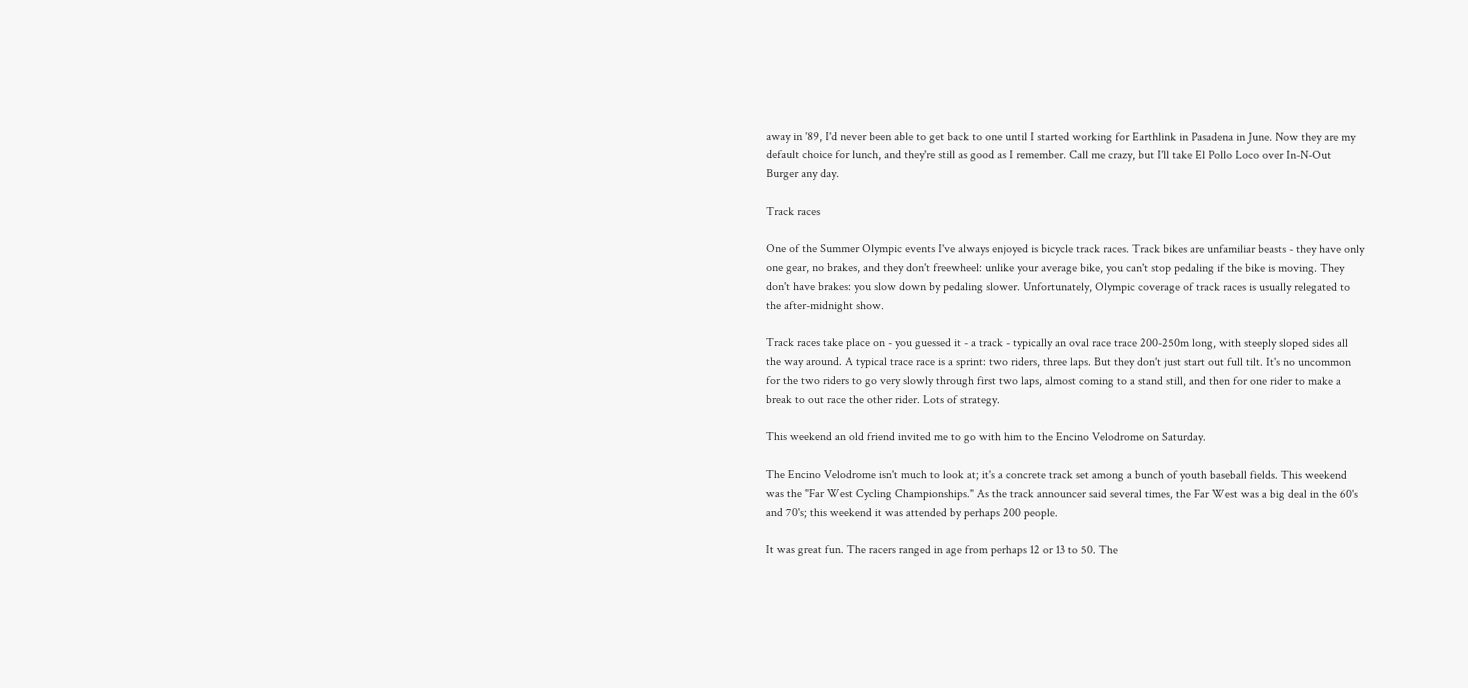away in '89, I'd never been able to get back to one until I started working for Earthlink in Pasadena in June. Now they are my default choice for lunch, and they're still as good as I remember. Call me crazy, but I'll take El Pollo Loco over In-N-Out Burger any day.

Track races

One of the Summer Olympic events I've always enjoyed is bicycle track races. Track bikes are unfamiliar beasts - they have only one gear, no brakes, and they don't freewheel: unlike your average bike, you can't stop pedaling if the bike is moving. They don't have brakes: you slow down by pedaling slower. Unfortunately, Olympic coverage of track races is usually relegated to the after-midnight show.

Track races take place on - you guessed it - a track - typically an oval race trace 200-250m long, with steeply sloped sides all the way around. A typical trace race is a sprint: two riders, three laps. But they don't just start out full tilt. It's no uncommon for the two riders to go very slowly through first two laps, almost coming to a stand still, and then for one rider to make a break to out race the other rider. Lots of strategy.

This weekend an old friend invited me to go with him to the Encino Velodrome on Saturday.

The Encino Velodrome isn't much to look at; it's a concrete track set among a bunch of youth baseball fields. This weekend was the "Far West Cycling Championships." As the track announcer said several times, the Far West was a big deal in the 60's and 70's; this weekend it was attended by perhaps 200 people.

It was great fun. The racers ranged in age from perhaps 12 or 13 to 50. The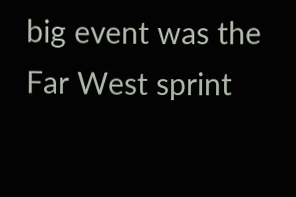big event was the Far West sprint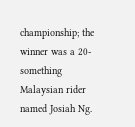championship; the winner was a 20-something Malaysian rider named Josiah Ng.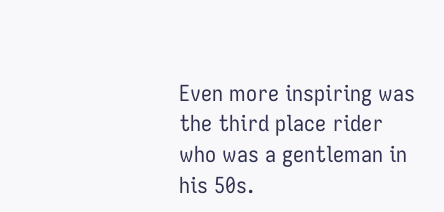Even more inspiring was the third place rider who was a gentleman in his 50s.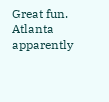Great fun. Atlanta apparently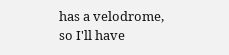has a velodrome, so I'll have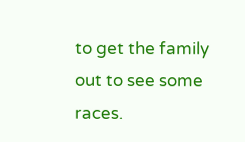to get the family out to see some races.